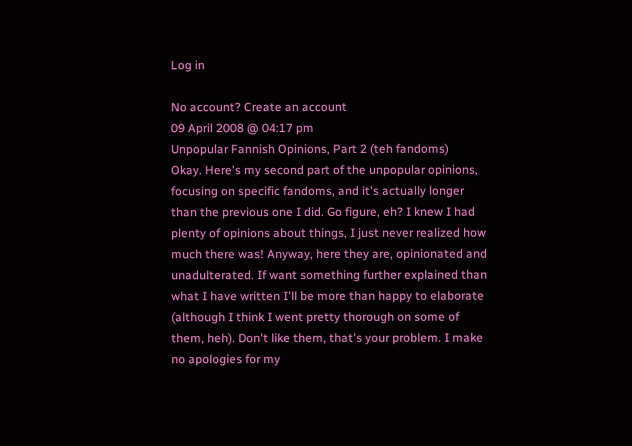Log in

No account? Create an account
09 April 2008 @ 04:17 pm
Unpopular Fannish Opinions, Part 2 (teh fandoms)
Okay. Here's my second part of the unpopular opinions, focusing on specific fandoms, and it's actually longer than the previous one I did. Go figure, eh? I knew I had plenty of opinions about things, I just never realized how much there was! Anyway, here they are, opinionated and unadulterated. If want something further explained than what I have written I'll be more than happy to elaborate (although I think I went pretty thorough on some of them, heh). Don't like them, that's your problem. I make no apologies for my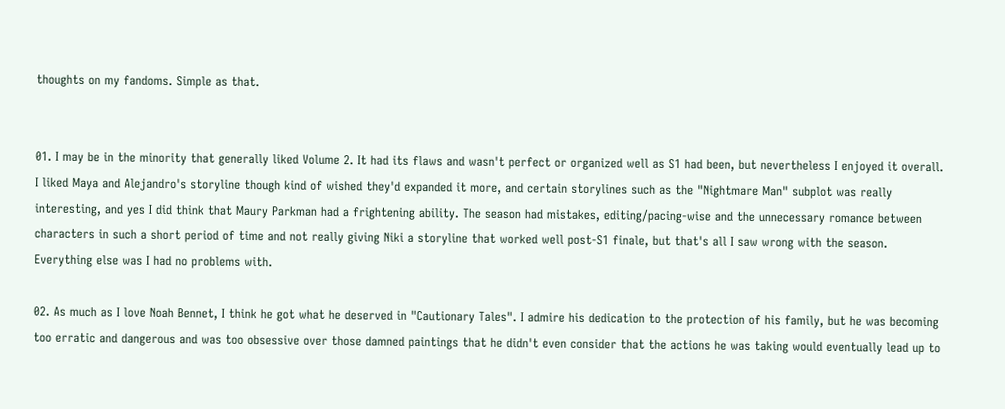thoughts on my fandoms. Simple as that.


01. I may be in the minority that generally liked Volume 2. It had its flaws and wasn't perfect or organized well as S1 had been, but nevertheless I enjoyed it overall. I liked Maya and Alejandro's storyline though kind of wished they'd expanded it more, and certain storylines such as the "Nightmare Man" subplot was really interesting, and yes I did think that Maury Parkman had a frightening ability. The season had mistakes, editing/pacing-wise and the unnecessary romance between characters in such a short period of time and not really giving Niki a storyline that worked well post-S1 finale, but that's all I saw wrong with the season. Everything else was I had no problems with.

02. As much as I love Noah Bennet, I think he got what he deserved in "Cautionary Tales". I admire his dedication to the protection of his family, but he was becoming too erratic and dangerous and was too obsessive over those damned paintings that he didn't even consider that the actions he was taking would eventually lead up to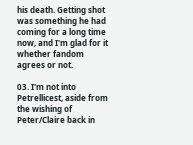his death. Getting shot was something he had coming for a long time now, and I'm glad for it whether fandom agrees or not.

03. I'm not into Petrellicest, aside from the wishing of Peter/Claire back in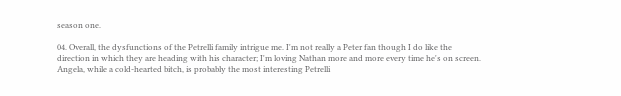season one.

04. Overall, the dysfunctions of the Petrelli family intrigue me. I'm not really a Peter fan though I do like the direction in which they are heading with his character; I'm loving Nathan more and more every time he's on screen. Angela, while a cold-hearted bitch, is probably the most interesting Petrelli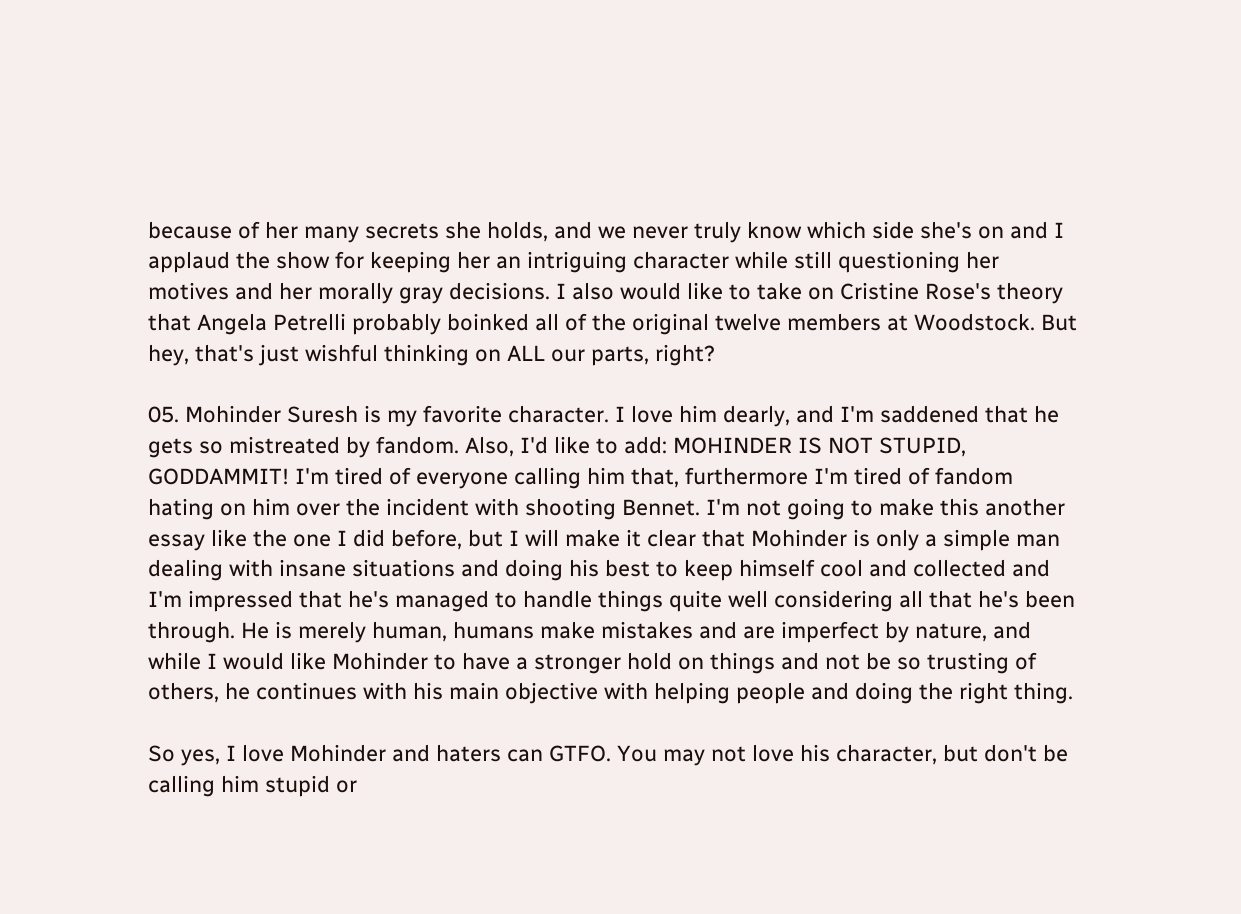because of her many secrets she holds, and we never truly know which side she's on and I applaud the show for keeping her an intriguing character while still questioning her motives and her morally gray decisions. I also would like to take on Cristine Rose's theory that Angela Petrelli probably boinked all of the original twelve members at Woodstock. But hey, that's just wishful thinking on ALL our parts, right?

05. Mohinder Suresh is my favorite character. I love him dearly, and I'm saddened that he gets so mistreated by fandom. Also, I'd like to add: MOHINDER IS NOT STUPID, GODDAMMIT! I'm tired of everyone calling him that, furthermore I'm tired of fandom hating on him over the incident with shooting Bennet. I'm not going to make this another essay like the one I did before, but I will make it clear that Mohinder is only a simple man dealing with insane situations and doing his best to keep himself cool and collected and I'm impressed that he's managed to handle things quite well considering all that he's been through. He is merely human, humans make mistakes and are imperfect by nature, and while I would like Mohinder to have a stronger hold on things and not be so trusting of others, he continues with his main objective with helping people and doing the right thing.

So yes, I love Mohinder and haters can GTFO. You may not love his character, but don't be calling him stupid or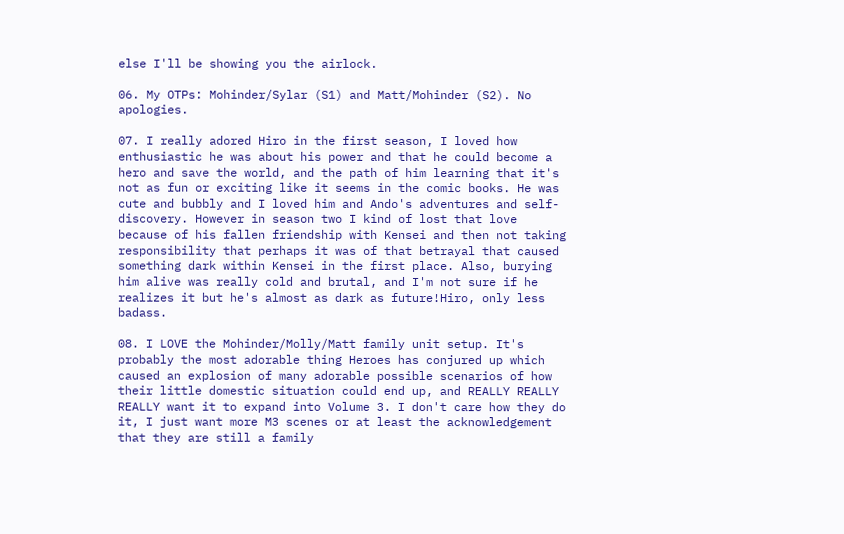else I'll be showing you the airlock.

06. My OTPs: Mohinder/Sylar (S1) and Matt/Mohinder (S2). No apologies.

07. I really adored Hiro in the first season, I loved how enthusiastic he was about his power and that he could become a hero and save the world, and the path of him learning that it's not as fun or exciting like it seems in the comic books. He was cute and bubbly and I loved him and Ando's adventures and self-discovery. However in season two I kind of lost that love because of his fallen friendship with Kensei and then not taking responsibility that perhaps it was of that betrayal that caused something dark within Kensei in the first place. Also, burying him alive was really cold and brutal, and I'm not sure if he realizes it but he's almost as dark as future!Hiro, only less badass.

08. I LOVE the Mohinder/Molly/Matt family unit setup. It's probably the most adorable thing Heroes has conjured up which caused an explosion of many adorable possible scenarios of how their little domestic situation could end up, and REALLY REALLY REALLY want it to expand into Volume 3. I don't care how they do it, I just want more M3 scenes or at least the acknowledgement that they are still a family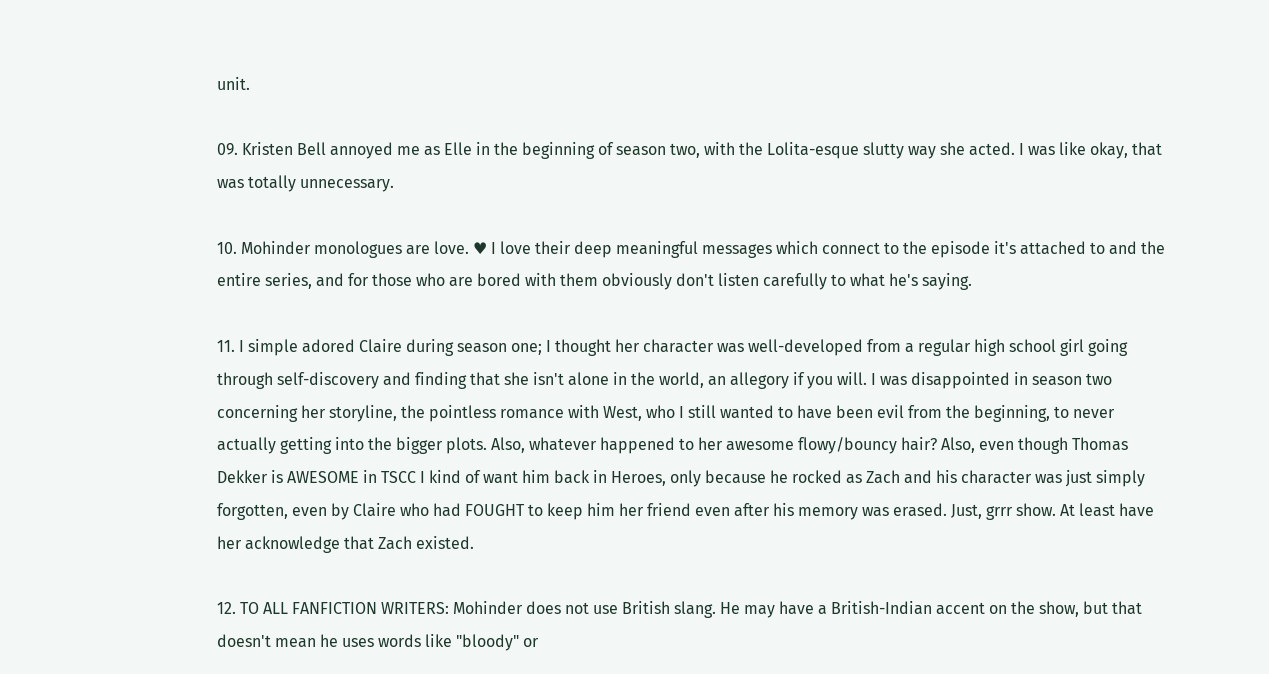unit.

09. Kristen Bell annoyed me as Elle in the beginning of season two, with the Lolita-esque slutty way she acted. I was like okay, that was totally unnecessary.

10. Mohinder monologues are love. ♥ I love their deep meaningful messages which connect to the episode it's attached to and the entire series, and for those who are bored with them obviously don't listen carefully to what he's saying.

11. I simple adored Claire during season one; I thought her character was well-developed from a regular high school girl going through self-discovery and finding that she isn't alone in the world, an allegory if you will. I was disappointed in season two concerning her storyline, the pointless romance with West, who I still wanted to have been evil from the beginning, to never actually getting into the bigger plots. Also, whatever happened to her awesome flowy/bouncy hair? Also, even though Thomas Dekker is AWESOME in TSCC I kind of want him back in Heroes, only because he rocked as Zach and his character was just simply forgotten, even by Claire who had FOUGHT to keep him her friend even after his memory was erased. Just, grrr show. At least have her acknowledge that Zach existed.

12. TO ALL FANFICTION WRITERS: Mohinder does not use British slang. He may have a British-Indian accent on the show, but that doesn't mean he uses words like "bloody" or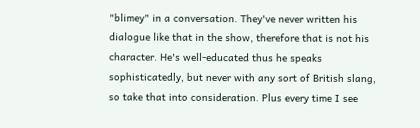"blimey" in a conversation. They've never written his dialogue like that in the show, therefore that is not his character. He's well-educated thus he speaks sophisticatedly, but never with any sort of British slang, so take that into consideration. Plus every time I see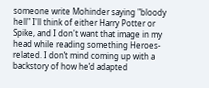someone write Mohinder saying "bloody hell" I'll think of either Harry Potter or Spike, and I don't want that image in my head while reading something Heroes-related. I don’t mind coming up with a backstory of how he’d adapted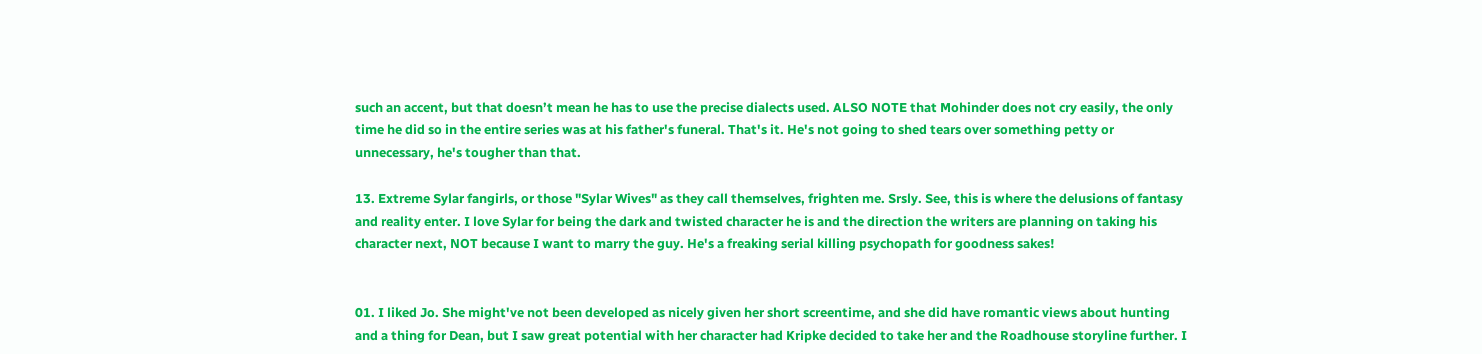such an accent, but that doesn’t mean he has to use the precise dialects used. ALSO NOTE that Mohinder does not cry easily, the only time he did so in the entire series was at his father's funeral. That's it. He's not going to shed tears over something petty or unnecessary, he's tougher than that.

13. Extreme Sylar fangirls, or those "Sylar Wives" as they call themselves, frighten me. Srsly. See, this is where the delusions of fantasy and reality enter. I love Sylar for being the dark and twisted character he is and the direction the writers are planning on taking his character next, NOT because I want to marry the guy. He's a freaking serial killing psychopath for goodness sakes!


01. I liked Jo. She might've not been developed as nicely given her short screentime, and she did have romantic views about hunting and a thing for Dean, but I saw great potential with her character had Kripke decided to take her and the Roadhouse storyline further. I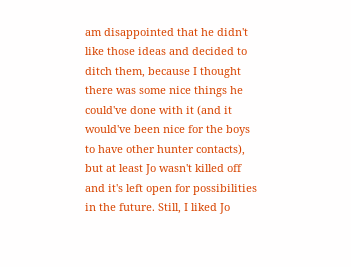am disappointed that he didn't like those ideas and decided to ditch them, because I thought there was some nice things he could've done with it (and it would've been nice for the boys to have other hunter contacts), but at least Jo wasn't killed off and it's left open for possibilities in the future. Still, I liked Jo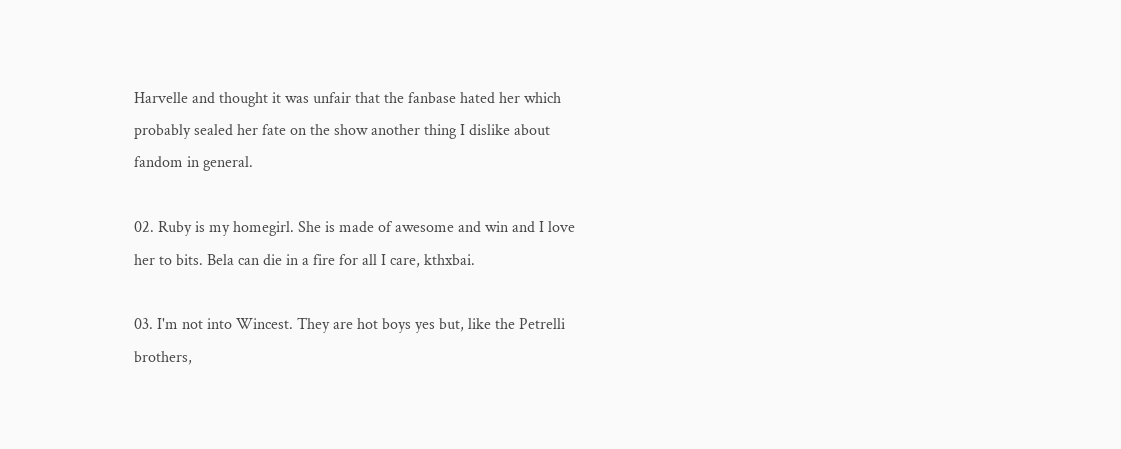Harvelle and thought it was unfair that the fanbase hated her which probably sealed her fate on the show another thing I dislike about fandom in general.

02. Ruby is my homegirl. She is made of awesome and win and I love her to bits. Bela can die in a fire for all I care, kthxbai.

03. I'm not into Wincest. They are hot boys yes but, like the Petrelli brothers,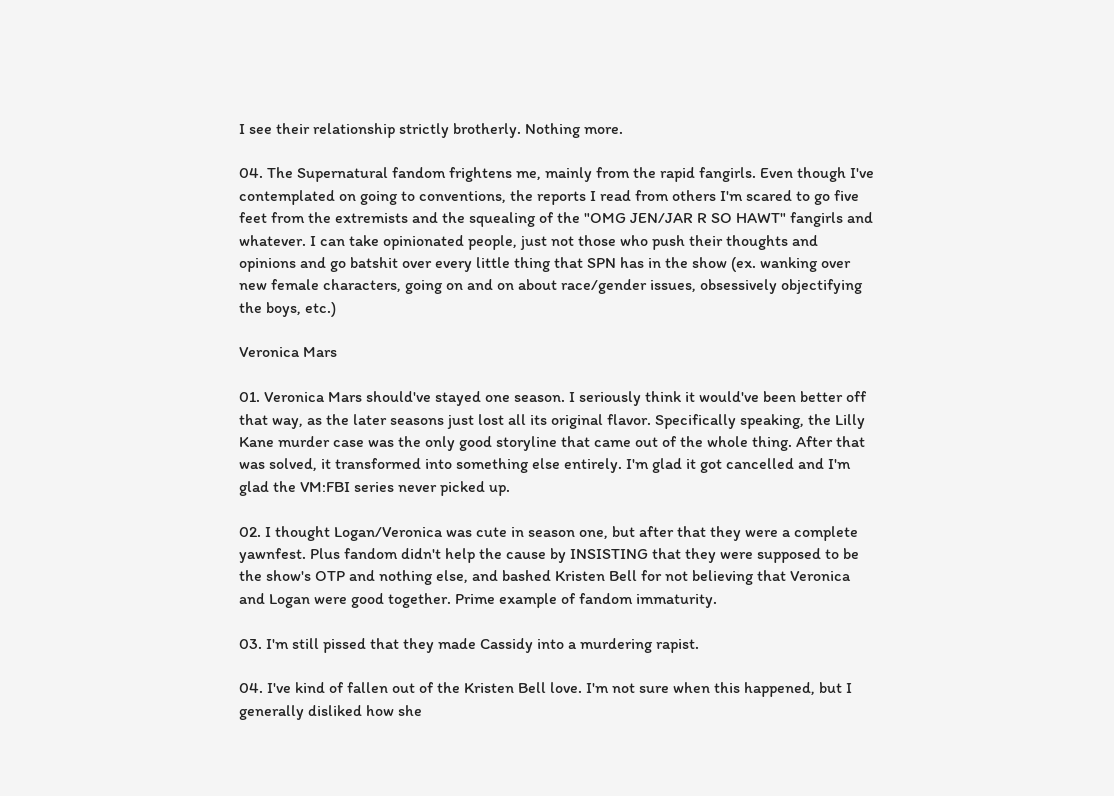I see their relationship strictly brotherly. Nothing more.

04. The Supernatural fandom frightens me, mainly from the rapid fangirls. Even though I've contemplated on going to conventions, the reports I read from others I'm scared to go five feet from the extremists and the squealing of the "OMG JEN/JAR R SO HAWT" fangirls and whatever. I can take opinionated people, just not those who push their thoughts and opinions and go batshit over every little thing that SPN has in the show (ex. wanking over new female characters, going on and on about race/gender issues, obsessively objectifying the boys, etc.)

Veronica Mars

01. Veronica Mars should've stayed one season. I seriously think it would've been better off that way, as the later seasons just lost all its original flavor. Specifically speaking, the Lilly Kane murder case was the only good storyline that came out of the whole thing. After that was solved, it transformed into something else entirely. I'm glad it got cancelled and I'm glad the VM:FBI series never picked up.

02. I thought Logan/Veronica was cute in season one, but after that they were a complete yawnfest. Plus fandom didn't help the cause by INSISTING that they were supposed to be the show's OTP and nothing else, and bashed Kristen Bell for not believing that Veronica and Logan were good together. Prime example of fandom immaturity.

03. I'm still pissed that they made Cassidy into a murdering rapist.

04. I've kind of fallen out of the Kristen Bell love. I'm not sure when this happened, but I generally disliked how she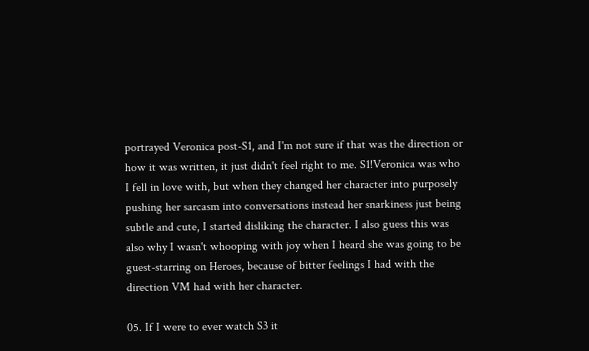portrayed Veronica post-S1, and I'm not sure if that was the direction or how it was written, it just didn't feel right to me. S1!Veronica was who I fell in love with, but when they changed her character into purposely pushing her sarcasm into conversations instead her snarkiness just being subtle and cute, I started disliking the character. I also guess this was also why I wasn't whooping with joy when I heard she was going to be guest-starring on Heroes, because of bitter feelings I had with the direction VM had with her character.

05. If I were to ever watch S3 it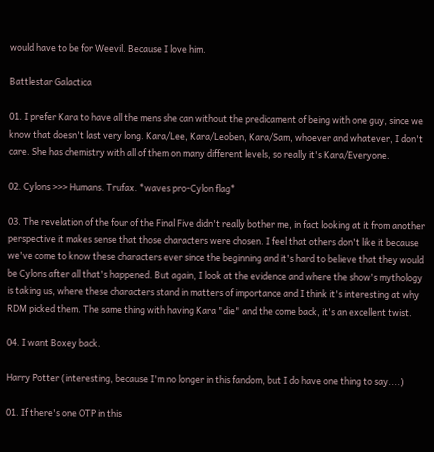would have to be for Weevil. Because I love him.

Battlestar Galactica

01. I prefer Kara to have all the mens she can without the predicament of being with one guy, since we know that doesn't last very long. Kara/Lee, Kara/Leoben, Kara/Sam, whoever and whatever, I don't care. She has chemistry with all of them on many different levels, so really it's Kara/Everyone.

02. Cylons >>> Humans. Trufax. *waves pro-Cylon flag*

03. The revelation of the four of the Final Five didn't really bother me, in fact looking at it from another perspective it makes sense that those characters were chosen. I feel that others don't like it because we've come to know these characters ever since the beginning and it's hard to believe that they would be Cylons after all that's happened. But again, I look at the evidence and where the show's mythology is taking us, where these characters stand in matters of importance and I think it's interesting at why RDM picked them. The same thing with having Kara "die" and the come back, it's an excellent twist.

04. I want Boxey back.

Harry Potter (interesting, because I'm no longer in this fandom, but I do have one thing to say....)

01. If there's one OTP in this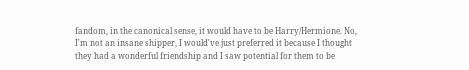fandom, in the canonical sense, it would have to be Harry/Hermione. No, I'm not an insane shipper, I would've just preferred it because I thought they had a wonderful friendship and I saw potential for them to be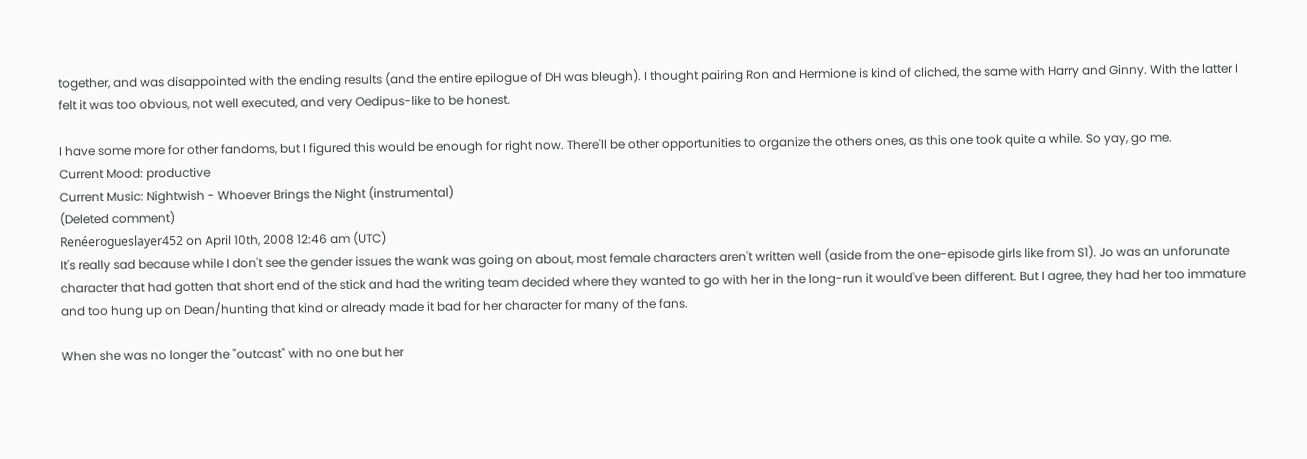together, and was disappointed with the ending results (and the entire epilogue of DH was bleugh). I thought pairing Ron and Hermione is kind of cliched, the same with Harry and Ginny. With the latter I felt it was too obvious, not well executed, and very Oedipus-like to be honest.

I have some more for other fandoms, but I figured this would be enough for right now. There'll be other opportunities to organize the others ones, as this one took quite a while. So yay, go me.
Current Mood: productive
Current Music: Nightwish - Whoever Brings the Night (instrumental)
(Deleted comment)
Renéerogueslayer452 on April 10th, 2008 12:46 am (UTC)
It's really sad because while I don't see the gender issues the wank was going on about, most female characters aren't written well (aside from the one-episode girls like from S1). Jo was an unforunate character that had gotten that short end of the stick and had the writing team decided where they wanted to go with her in the long-run it would've been different. But I agree, they had her too immature and too hung up on Dean/hunting that kind or already made it bad for her character for many of the fans.

When she was no longer the "outcast" with no one but her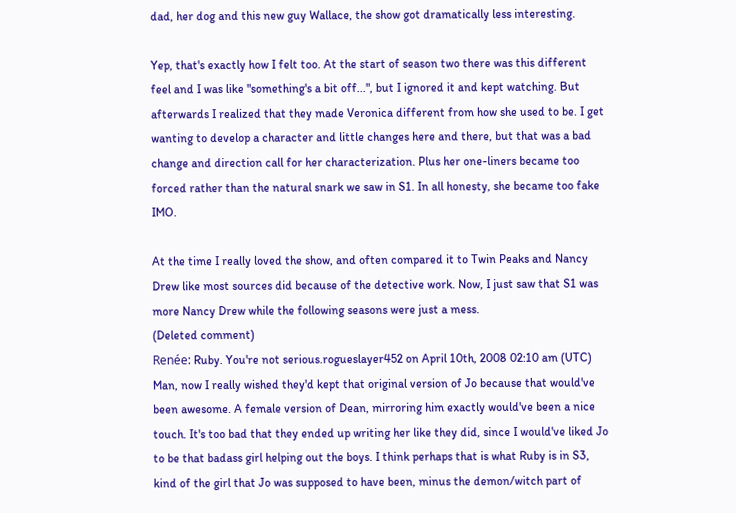dad, her dog and this new guy Wallace, the show got dramatically less interesting.

Yep, that's exactly how I felt too. At the start of season two there was this different feel and I was like "something's a bit off...", but I ignored it and kept watching. But afterwards I realized that they made Veronica different from how she used to be. I get wanting to develop a character and little changes here and there, but that was a bad change and direction call for her characterization. Plus her one-liners became too forced rather than the natural snark we saw in S1. In all honesty, she became too fake IMO.

At the time I really loved the show, and often compared it to Twin Peaks and Nancy Drew like most sources did because of the detective work. Now, I just saw that S1 was more Nancy Drew while the following seasons were just a mess.
(Deleted comment)
Renée: Ruby. You're not serious.rogueslayer452 on April 10th, 2008 02:10 am (UTC)
Man, now I really wished they'd kept that original version of Jo because that would've been awesome. A female version of Dean, mirroring him exactly would've been a nice touch. It's too bad that they ended up writing her like they did, since I would've liked Jo to be that badass girl helping out the boys. I think perhaps that is what Ruby is in S3, kind of the girl that Jo was supposed to have been, minus the demon/witch part of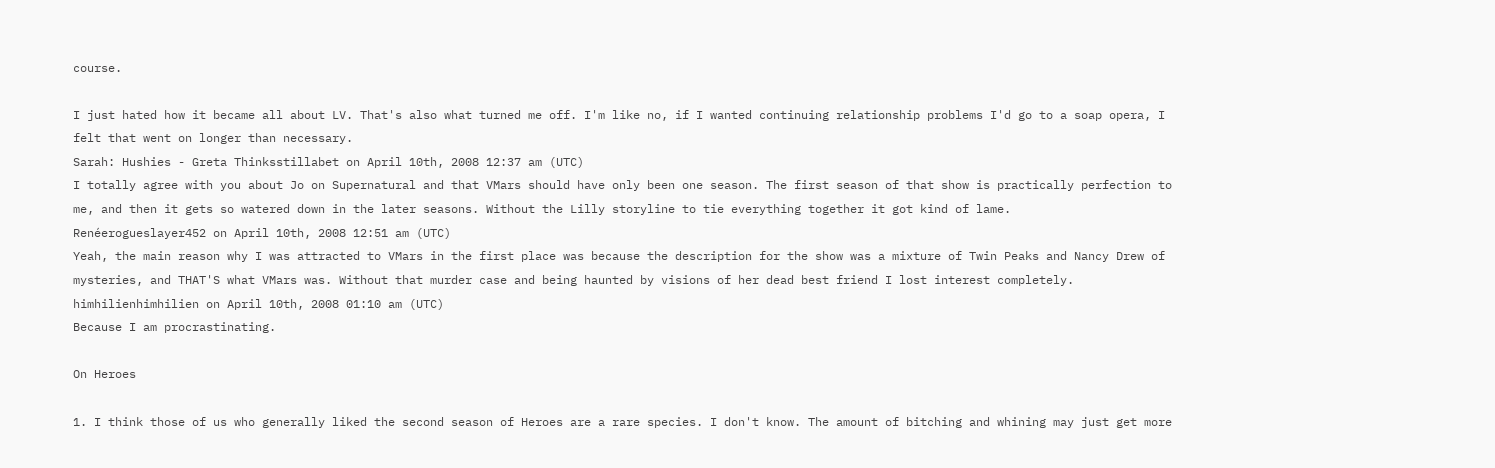course.

I just hated how it became all about LV. That's also what turned me off. I'm like no, if I wanted continuing relationship problems I'd go to a soap opera, I felt that went on longer than necessary.
Sarah: Hushies - Greta Thinksstillabet on April 10th, 2008 12:37 am (UTC)
I totally agree with you about Jo on Supernatural and that VMars should have only been one season. The first season of that show is practically perfection to me, and then it gets so watered down in the later seasons. Without the Lilly storyline to tie everything together it got kind of lame.
Renéerogueslayer452 on April 10th, 2008 12:51 am (UTC)
Yeah, the main reason why I was attracted to VMars in the first place was because the description for the show was a mixture of Twin Peaks and Nancy Drew of mysteries, and THAT'S what VMars was. Without that murder case and being haunted by visions of her dead best friend I lost interest completely.
himhilienhimhilien on April 10th, 2008 01:10 am (UTC)
Because I am procrastinating.

On Heroes

1. I think those of us who generally liked the second season of Heroes are a rare species. I don't know. The amount of bitching and whining may just get more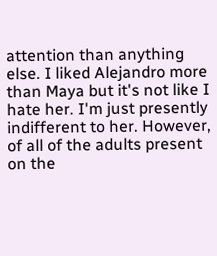attention than anything else. I liked Alejandro more than Maya but it's not like I hate her. I'm just presently indifferent to her. However, of all of the adults present on the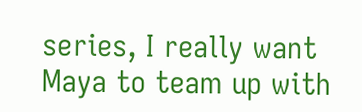series, I really want Maya to team up with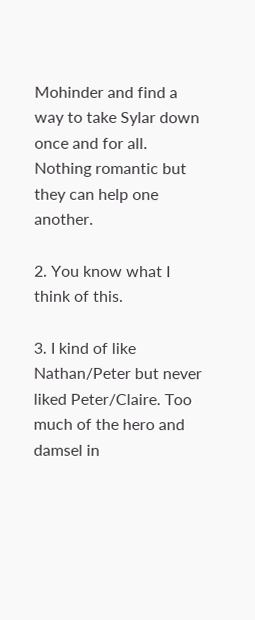Mohinder and find a way to take Sylar down once and for all. Nothing romantic but they can help one another.

2. You know what I think of this.

3. I kind of like Nathan/Peter but never liked Peter/Claire. Too much of the hero and damsel in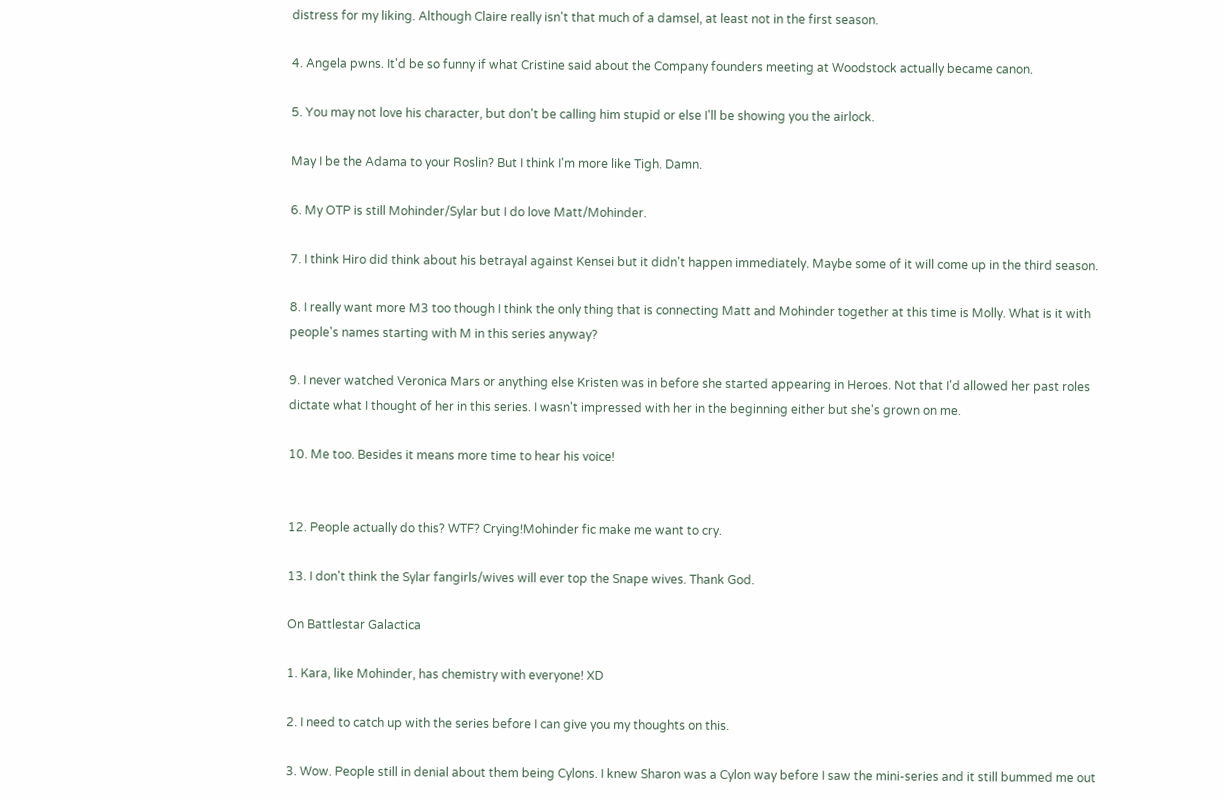distress for my liking. Although Claire really isn't that much of a damsel, at least not in the first season.

4. Angela pwns. It'd be so funny if what Cristine said about the Company founders meeting at Woodstock actually became canon.

5. You may not love his character, but don't be calling him stupid or else I'll be showing you the airlock.

May I be the Adama to your Roslin? But I think I'm more like Tigh. Damn.

6. My OTP is still Mohinder/Sylar but I do love Matt/Mohinder.

7. I think Hiro did think about his betrayal against Kensei but it didn't happen immediately. Maybe some of it will come up in the third season.

8. I really want more M3 too though I think the only thing that is connecting Matt and Mohinder together at this time is Molly. What is it with people's names starting with M in this series anyway?

9. I never watched Veronica Mars or anything else Kristen was in before she started appearing in Heroes. Not that I'd allowed her past roles dictate what I thought of her in this series. I wasn't impressed with her in the beginning either but she's grown on me.

10. Me too. Besides it means more time to hear his voice!


12. People actually do this? WTF? Crying!Mohinder fic make me want to cry.

13. I don't think the Sylar fangirls/wives will ever top the Snape wives. Thank God.

On Battlestar Galactica

1. Kara, like Mohinder, has chemistry with everyone! XD

2. I need to catch up with the series before I can give you my thoughts on this.

3. Wow. People still in denial about them being Cylons. I knew Sharon was a Cylon way before I saw the mini-series and it still bummed me out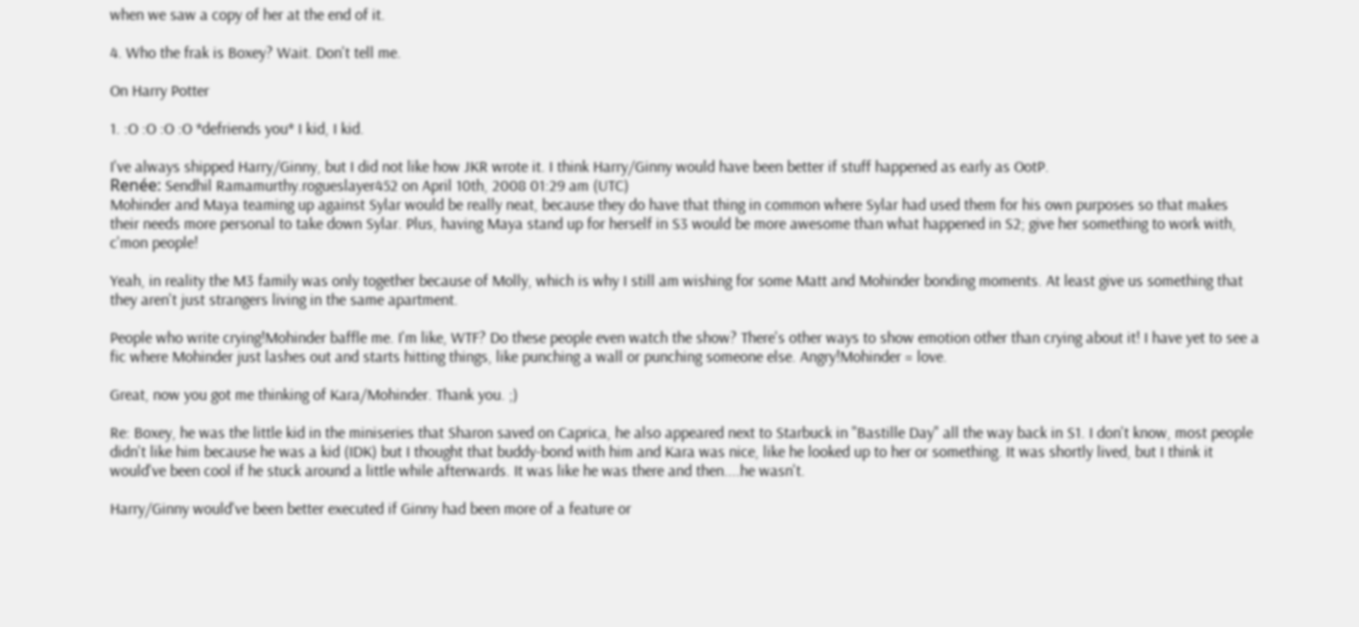when we saw a copy of her at the end of it.

4. Who the frak is Boxey? Wait. Don't tell me.

On Harry Potter

1. :O :O :O :O *defriends you* I kid, I kid.

I've always shipped Harry/Ginny, but I did not like how JKR wrote it. I think Harry/Ginny would have been better if stuff happened as early as OotP.
Renée: Sendhil Ramamurthy.rogueslayer452 on April 10th, 2008 01:29 am (UTC)
Mohinder and Maya teaming up against Sylar would be really neat, because they do have that thing in common where Sylar had used them for his own purposes so that makes their needs more personal to take down Sylar. Plus, having Maya stand up for herself in S3 would be more awesome than what happened in S2; give her something to work with, c'mon people!

Yeah, in reality the M3 family was only together because of Molly, which is why I still am wishing for some Matt and Mohinder bonding moments. At least give us something that they aren't just strangers living in the same apartment.

People who write crying!Mohinder baffle me. I'm like, WTF? Do these people even watch the show? There's other ways to show emotion other than crying about it! I have yet to see a fic where Mohinder just lashes out and starts hitting things, like punching a wall or punching someone else. Angry!Mohinder = love.

Great, now you got me thinking of Kara/Mohinder. Thank you. ;)

Re: Boxey, he was the little kid in the miniseries that Sharon saved on Caprica, he also appeared next to Starbuck in "Bastille Day" all the way back in S1. I don't know, most people didn't like him because he was a kid (IDK) but I thought that buddy-bond with him and Kara was nice, like he looked up to her or something. It was shortly lived, but I think it would've been cool if he stuck around a little while afterwards. It was like he was there and then....he wasn't.

Harry/Ginny would've been better executed if Ginny had been more of a feature or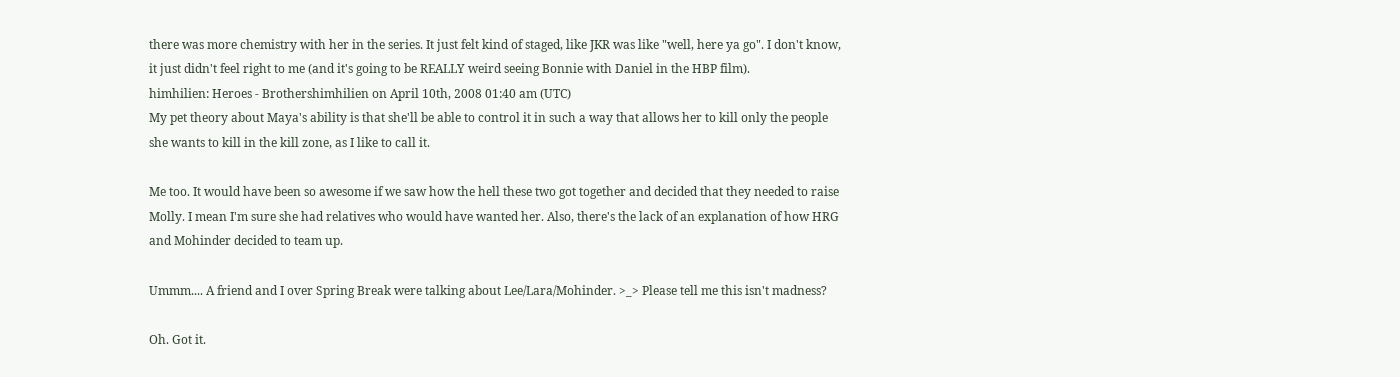there was more chemistry with her in the series. It just felt kind of staged, like JKR was like "well, here ya go". I don't know, it just didn't feel right to me (and it's going to be REALLY weird seeing Bonnie with Daniel in the HBP film).
himhilien: Heroes - Brothershimhilien on April 10th, 2008 01:40 am (UTC)
My pet theory about Maya's ability is that she'll be able to control it in such a way that allows her to kill only the people she wants to kill in the kill zone, as I like to call it.

Me too. It would have been so awesome if we saw how the hell these two got together and decided that they needed to raise Molly. I mean I'm sure she had relatives who would have wanted her. Also, there's the lack of an explanation of how HRG and Mohinder decided to team up.

Ummm.... A friend and I over Spring Break were talking about Lee/Lara/Mohinder. >_> Please tell me this isn't madness?

Oh. Got it.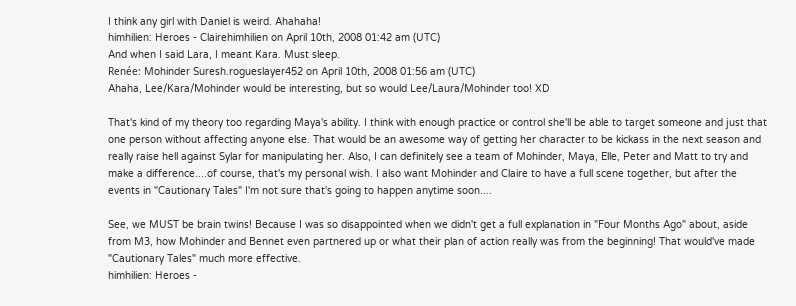I think any girl with Daniel is weird. Ahahaha!
himhilien: Heroes - Clairehimhilien on April 10th, 2008 01:42 am (UTC)
And when I said Lara, I meant Kara. Must sleep.
Renée: Mohinder Suresh.rogueslayer452 on April 10th, 2008 01:56 am (UTC)
Ahaha, Lee/Kara/Mohinder would be interesting, but so would Lee/Laura/Mohinder too! XD

That's kind of my theory too regarding Maya's ability. I think with enough practice or control she'll be able to target someone and just that one person without affecting anyone else. That would be an awesome way of getting her character to be kickass in the next season and really raise hell against Sylar for manipulating her. Also, I can definitely see a team of Mohinder, Maya, Elle, Peter and Matt to try and make a difference....of course, that's my personal wish. I also want Mohinder and Claire to have a full scene together, but after the events in "Cautionary Tales" I'm not sure that's going to happen anytime soon....

See, we MUST be brain twins! Because I was so disappointed when we didn't get a full explanation in "Four Months Ago" about, aside from M3, how Mohinder and Bennet even partnered up or what their plan of action really was from the beginning! That would've made "Cautionary Tales" much more effective.
himhilien: Heroes -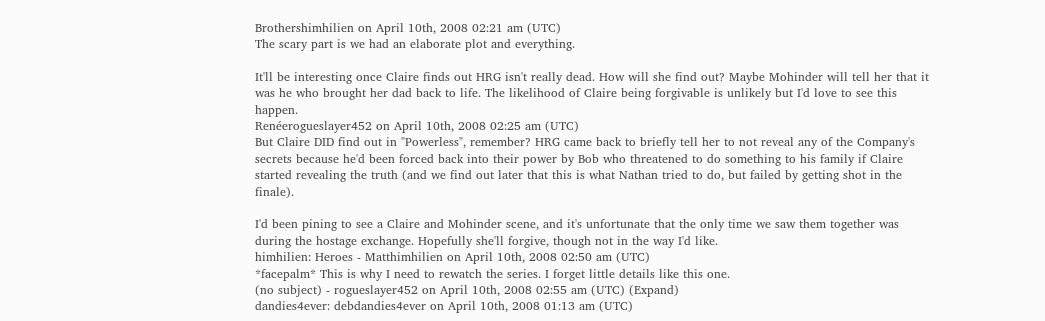Brothershimhilien on April 10th, 2008 02:21 am (UTC)
The scary part is we had an elaborate plot and everything.

It'll be interesting once Claire finds out HRG isn't really dead. How will she find out? Maybe Mohinder will tell her that it was he who brought her dad back to life. The likelihood of Claire being forgivable is unlikely but I'd love to see this happen.
Renéerogueslayer452 on April 10th, 2008 02:25 am (UTC)
But Claire DID find out in "Powerless", remember? HRG came back to briefly tell her to not reveal any of the Company's secrets because he'd been forced back into their power by Bob who threatened to do something to his family if Claire started revealing the truth (and we find out later that this is what Nathan tried to do, but failed by getting shot in the finale).

I'd been pining to see a Claire and Mohinder scene, and it's unfortunate that the only time we saw them together was during the hostage exchange. Hopefully she'll forgive, though not in the way I'd like.
himhilien: Heroes - Matthimhilien on April 10th, 2008 02:50 am (UTC)
*facepalm* This is why I need to rewatch the series. I forget little details like this one.
(no subject) - rogueslayer452 on April 10th, 2008 02:55 am (UTC) (Expand)
dandies4ever: debdandies4ever on April 10th, 2008 01:13 am (UTC)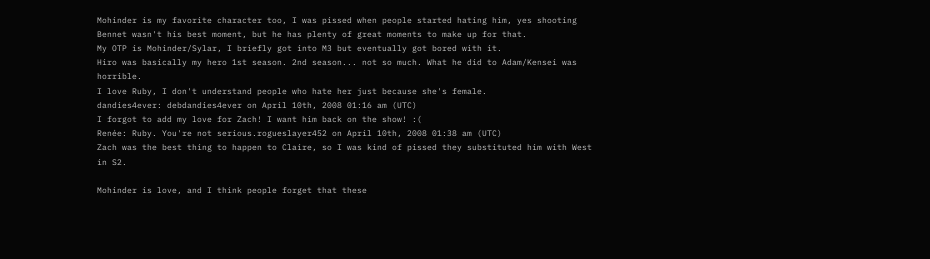Mohinder is my favorite character too, I was pissed when people started hating him, yes shooting Bennet wasn't his best moment, but he has plenty of great moments to make up for that.
My OTP is Mohinder/Sylar, I briefly got into M3 but eventually got bored with it.
Hiro was basically my hero 1st season. 2nd season... not so much. What he did to Adam/Kensei was horrible.
I love Ruby, I don't understand people who hate her just because she's female.
dandies4ever: debdandies4ever on April 10th, 2008 01:16 am (UTC)
I forgot to add my love for Zach! I want him back on the show! :(
Renée: Ruby. You're not serious.rogueslayer452 on April 10th, 2008 01:38 am (UTC)
Zach was the best thing to happen to Claire, so I was kind of pissed they substituted him with West in S2.

Mohinder is love, and I think people forget that these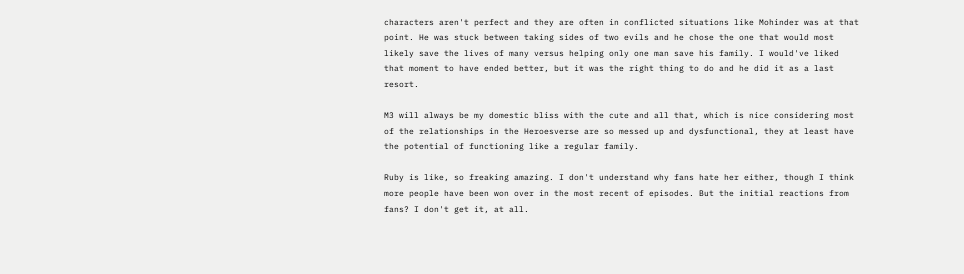characters aren't perfect and they are often in conflicted situations like Mohinder was at that point. He was stuck between taking sides of two evils and he chose the one that would most likely save the lives of many versus helping only one man save his family. I would've liked that moment to have ended better, but it was the right thing to do and he did it as a last resort.

M3 will always be my domestic bliss with the cute and all that, which is nice considering most of the relationships in the Heroesverse are so messed up and dysfunctional, they at least have the potential of functioning like a regular family.

Ruby is like, so freaking amazing. I don't understand why fans hate her either, though I think more people have been won over in the most recent of episodes. But the initial reactions from fans? I don't get it, at all.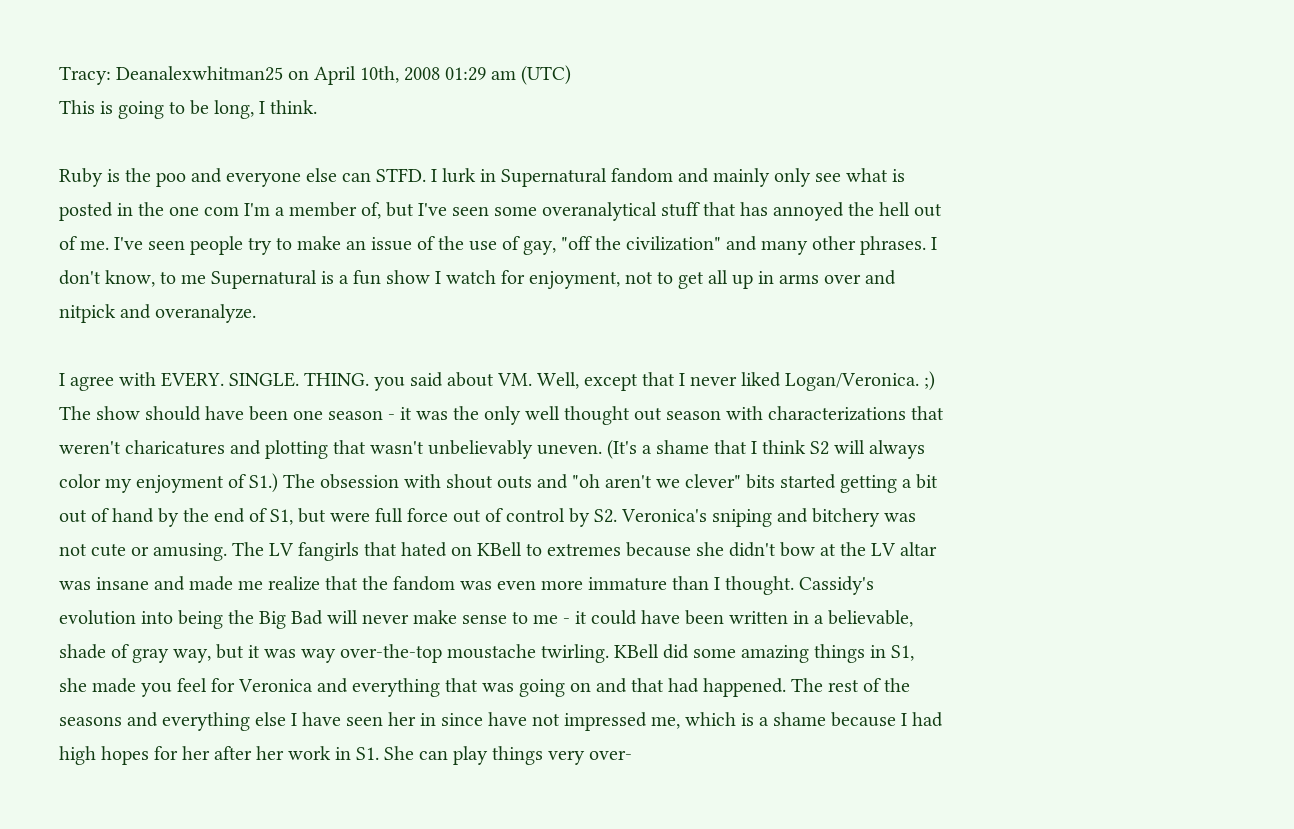Tracy: Deanalexwhitman25 on April 10th, 2008 01:29 am (UTC)
This is going to be long, I think.

Ruby is the poo and everyone else can STFD. I lurk in Supernatural fandom and mainly only see what is posted in the one com I'm a member of, but I've seen some overanalytical stuff that has annoyed the hell out of me. I've seen people try to make an issue of the use of gay, "off the civilization" and many other phrases. I don't know, to me Supernatural is a fun show I watch for enjoyment, not to get all up in arms over and nitpick and overanalyze.

I agree with EVERY. SINGLE. THING. you said about VM. Well, except that I never liked Logan/Veronica. ;) The show should have been one season - it was the only well thought out season with characterizations that weren't charicatures and plotting that wasn't unbelievably uneven. (It's a shame that I think S2 will always color my enjoyment of S1.) The obsession with shout outs and "oh aren't we clever" bits started getting a bit out of hand by the end of S1, but were full force out of control by S2. Veronica's sniping and bitchery was not cute or amusing. The LV fangirls that hated on KBell to extremes because she didn't bow at the LV altar was insane and made me realize that the fandom was even more immature than I thought. Cassidy's evolution into being the Big Bad will never make sense to me - it could have been written in a believable, shade of gray way, but it was way over-the-top moustache twirling. KBell did some amazing things in S1, she made you feel for Veronica and everything that was going on and that had happened. The rest of the seasons and everything else I have seen her in since have not impressed me, which is a shame because I had high hopes for her after her work in S1. She can play things very over-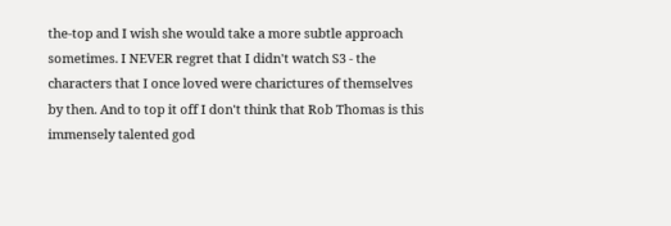the-top and I wish she would take a more subtle approach sometimes. I NEVER regret that I didn't watch S3 - the characters that I once loved were charictures of themselves by then. And to top it off I don't think that Rob Thomas is this immensely talented god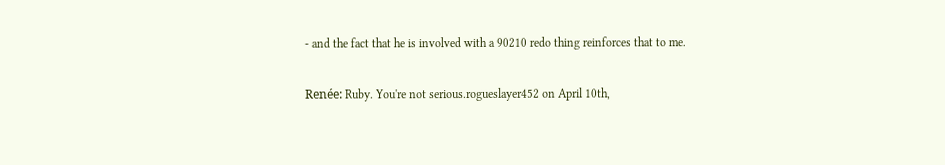- and the fact that he is involved with a 90210 redo thing reinforces that to me.

Renée: Ruby. You're not serious.rogueslayer452 on April 10th,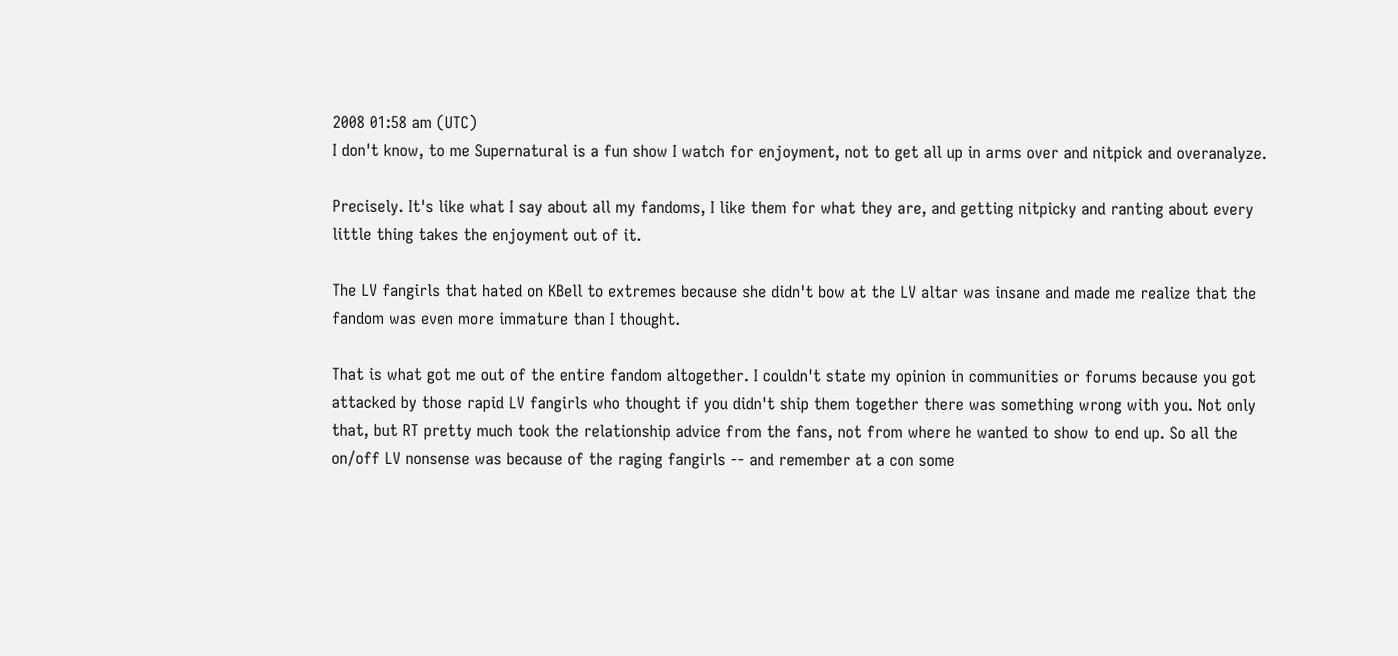2008 01:58 am (UTC)
I don't know, to me Supernatural is a fun show I watch for enjoyment, not to get all up in arms over and nitpick and overanalyze.

Precisely. It's like what I say about all my fandoms, I like them for what they are, and getting nitpicky and ranting about every little thing takes the enjoyment out of it.

The LV fangirls that hated on KBell to extremes because she didn't bow at the LV altar was insane and made me realize that the fandom was even more immature than I thought.

That is what got me out of the entire fandom altogether. I couldn't state my opinion in communities or forums because you got attacked by those rapid LV fangirls who thought if you didn't ship them together there was something wrong with you. Not only that, but RT pretty much took the relationship advice from the fans, not from where he wanted to show to end up. So all the on/off LV nonsense was because of the raging fangirls -- and remember at a con some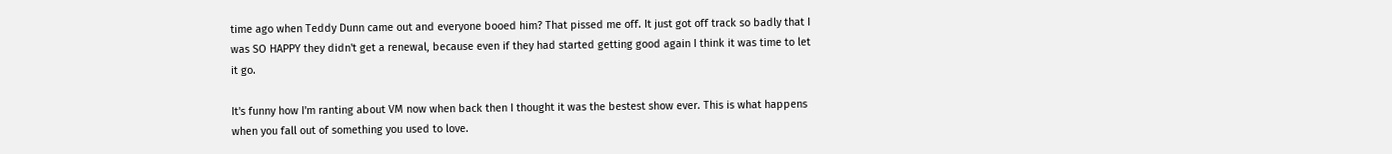time ago when Teddy Dunn came out and everyone booed him? That pissed me off. It just got off track so badly that I was SO HAPPY they didn't get a renewal, because even if they had started getting good again I think it was time to let it go.

It's funny how I'm ranting about VM now when back then I thought it was the bestest show ever. This is what happens when you fall out of something you used to love.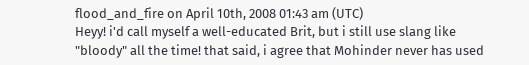flood_and_fire on April 10th, 2008 01:43 am (UTC)
Heyy! i'd call myself a well-educated Brit, but i still use slang like "bloody" all the time! that said, i agree that Mohinder never has used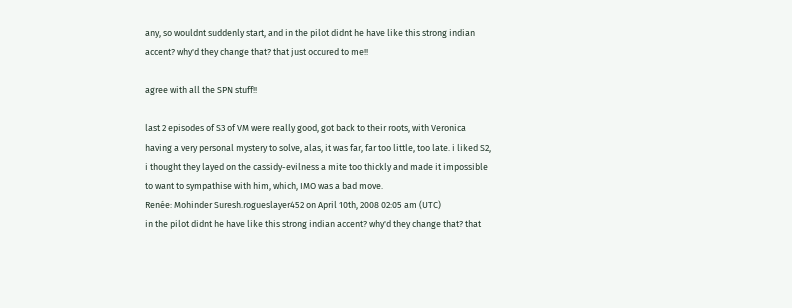any, so wouldnt suddenly start, and in the pilot didnt he have like this strong indian accent? why'd they change that? that just occured to me!!

agree with all the SPN stuff!!

last 2 episodes of S3 of VM were really good, got back to their roots, with Veronica having a very personal mystery to solve, alas, it was far, far too little, too late. i liked S2, i thought they layed on the cassidy-evilness a mite too thickly and made it impossible to want to sympathise with him, which, IMO was a bad move.
Renée: Mohinder Suresh.rogueslayer452 on April 10th, 2008 02:05 am (UTC)
in the pilot didnt he have like this strong indian accent? why'd they change that? that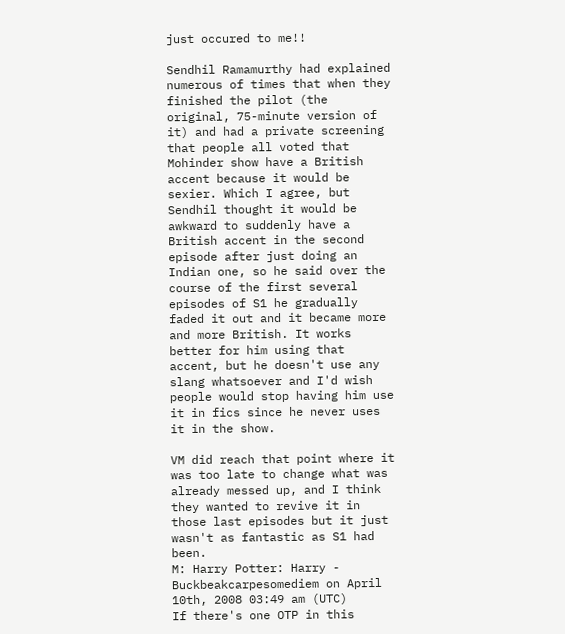just occured to me!!

Sendhil Ramamurthy had explained numerous of times that when they finished the pilot (the original, 75-minute version of it) and had a private screening that people all voted that Mohinder show have a British accent because it would be sexier. Which I agree, but Sendhil thought it would be awkward to suddenly have a British accent in the second episode after just doing an Indian one, so he said over the course of the first several episodes of S1 he gradually faded it out and it became more and more British. It works better for him using that accent, but he doesn't use any slang whatsoever and I'd wish people would stop having him use it in fics since he never uses it in the show.

VM did reach that point where it was too late to change what was already messed up, and I think they wanted to revive it in those last episodes but it just wasn't as fantastic as S1 had been.
M: Harry Potter: Harry - Buckbeakcarpesomediem on April 10th, 2008 03:49 am (UTC)
If there's one OTP in this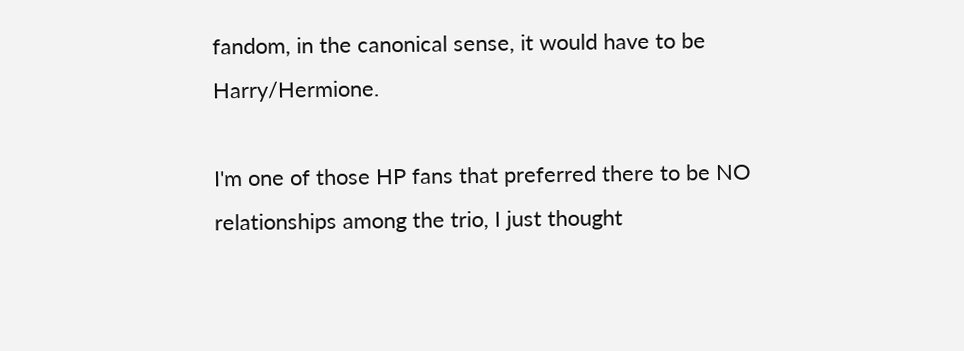fandom, in the canonical sense, it would have to be Harry/Hermione.

I'm one of those HP fans that preferred there to be NO relationships among the trio, I just thought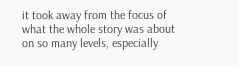it took away from the focus of what the whole story was about on so many levels, especially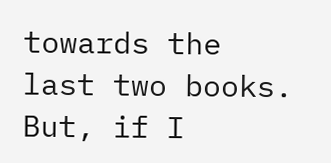towards the last two books. But, if I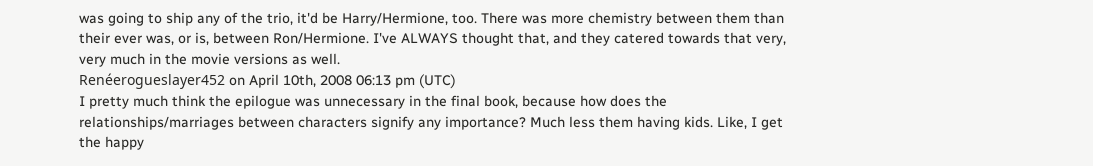was going to ship any of the trio, it'd be Harry/Hermione, too. There was more chemistry between them than their ever was, or is, between Ron/Hermione. I've ALWAYS thought that, and they catered towards that very, very much in the movie versions as well.
Renéerogueslayer452 on April 10th, 2008 06:13 pm (UTC)
I pretty much think the epilogue was unnecessary in the final book, because how does the relationships/marriages between characters signify any importance? Much less them having kids. Like, I get the happy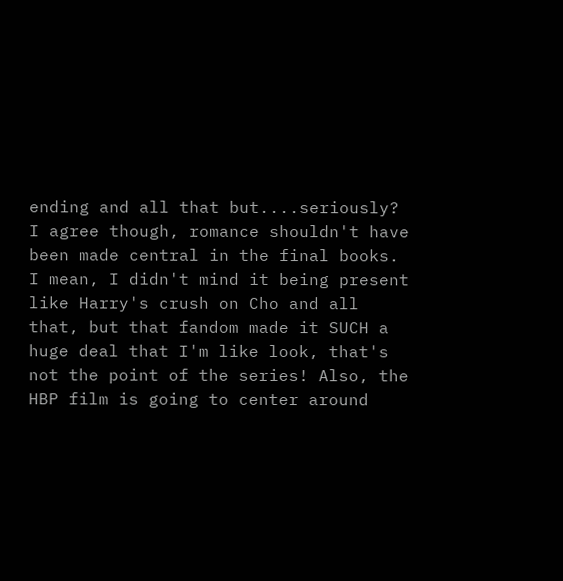ending and all that but....seriously? I agree though, romance shouldn't have been made central in the final books. I mean, I didn't mind it being present like Harry's crush on Cho and all that, but that fandom made it SUCH a huge deal that I'm like look, that's not the point of the series! Also, the HBP film is going to center around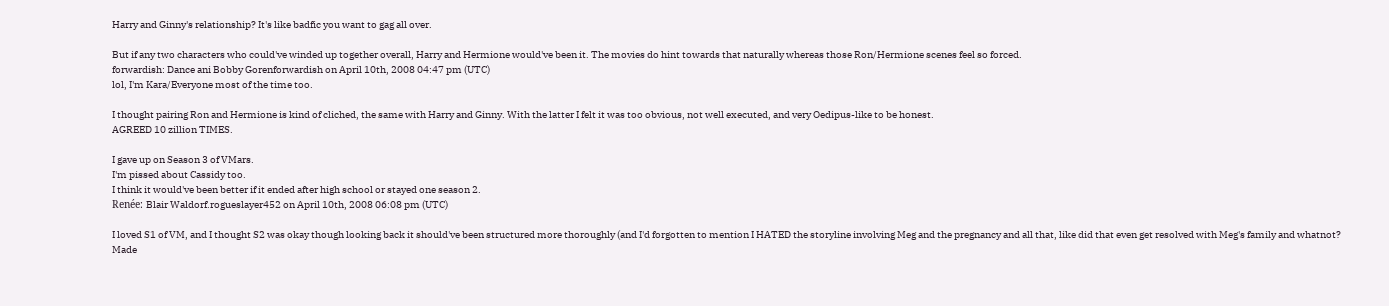Harry and Ginny's relationship? It's like badfic you want to gag all over.

But if any two characters who could've winded up together overall, Harry and Hermione would've been it. The movies do hint towards that naturally whereas those Ron/Hermione scenes feel so forced.
forwardish: Dance ani Bobby Gorenforwardish on April 10th, 2008 04:47 pm (UTC)
lol, I'm Kara/Everyone most of the time too.

I thought pairing Ron and Hermione is kind of cliched, the same with Harry and Ginny. With the latter I felt it was too obvious, not well executed, and very Oedipus-like to be honest.
AGREED 10 zillion TIMES.

I gave up on Season 3 of VMars.
I'm pissed about Cassidy too.
I think it would've been better if it ended after high school or stayed one season 2.
Renée: Blair Waldorf.rogueslayer452 on April 10th, 2008 06:08 pm (UTC)

I loved S1 of VM, and I thought S2 was okay though looking back it should've been structured more thoroughly (and I'd forgotten to mention I HATED the storyline involving Meg and the pregnancy and all that, like did that even get resolved with Meg's family and whatnot? Made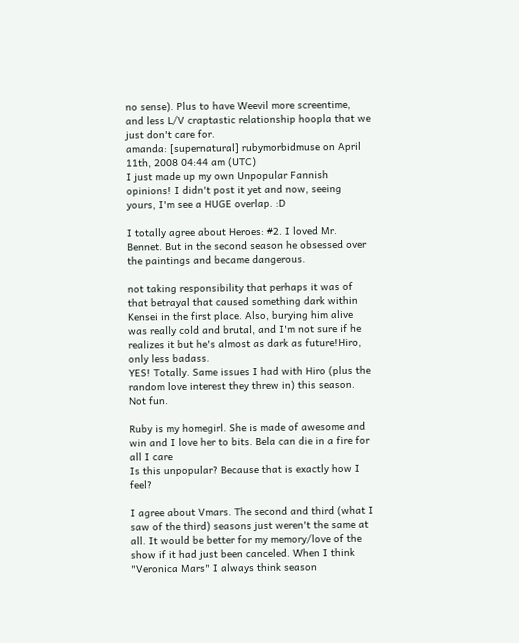no sense). Plus to have Weevil more screentime, and less L/V craptastic relationship hoopla that we just don't care for.
amanda: [supernatural] rubymorbidmuse on April 11th, 2008 04:44 am (UTC)
I just made up my own Unpopular Fannish opinions! I didn't post it yet and now, seeing yours, I'm see a HUGE overlap. :D

I totally agree about Heroes: #2. I loved Mr. Bennet. But in the second season he obsessed over the paintings and became dangerous.

not taking responsibility that perhaps it was of that betrayal that caused something dark within Kensei in the first place. Also, burying him alive was really cold and brutal, and I'm not sure if he realizes it but he's almost as dark as future!Hiro, only less badass.
YES! Totally. Same issues I had with Hiro (plus the random love interest they threw in) this season. Not fun.

Ruby is my homegirl. She is made of awesome and win and I love her to bits. Bela can die in a fire for all I care
Is this unpopular? Because that is exactly how I feel?

I agree about Vmars. The second and third (what I saw of the third) seasons just weren't the same at all. It would be better for my memory/love of the show if it had just been canceled. When I think "Veronica Mars" I always think season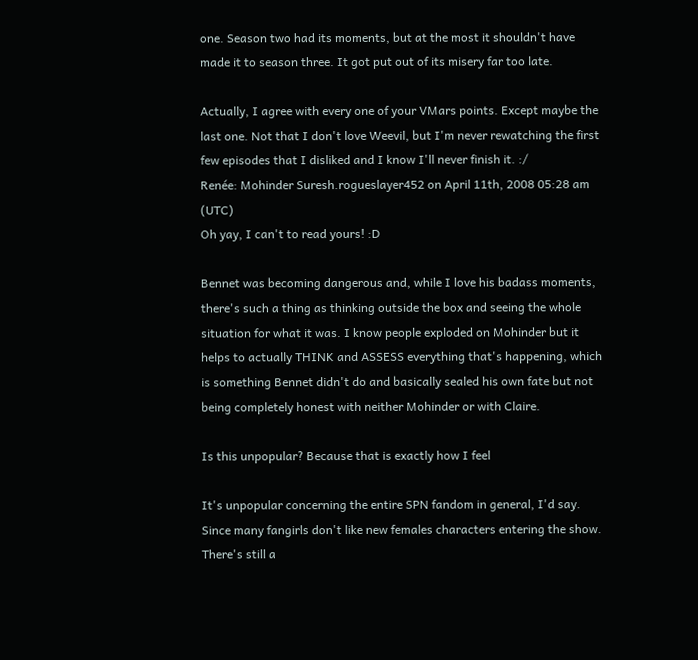one. Season two had its moments, but at the most it shouldn't have made it to season three. It got put out of its misery far too late.

Actually, I agree with every one of your VMars points. Except maybe the last one. Not that I don't love Weevil, but I'm never rewatching the first few episodes that I disliked and I know I'll never finish it. :/
Renée: Mohinder Suresh.rogueslayer452 on April 11th, 2008 05:28 am (UTC)
Oh yay, I can't to read yours! :D

Bennet was becoming dangerous and, while I love his badass moments, there's such a thing as thinking outside the box and seeing the whole situation for what it was. I know people exploded on Mohinder but it helps to actually THINK and ASSESS everything that's happening, which is something Bennet didn't do and basically sealed his own fate but not being completely honest with neither Mohinder or with Claire.

Is this unpopular? Because that is exactly how I feel

It's unpopular concerning the entire SPN fandom in general, I'd say. Since many fangirls don't like new females characters entering the show. There's still a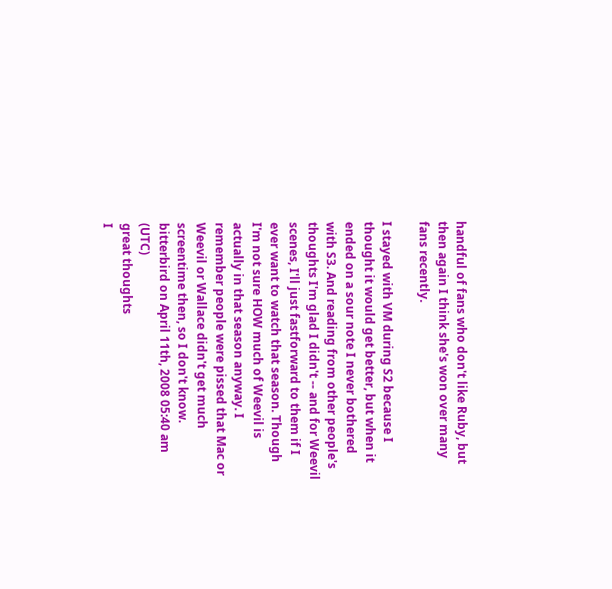handful of fans who don't like Ruby, but then again I think she's won over many fans recently.

I stayed with VM during S2 because I thought it would get better, but when it ended on a sour note I never bothered with S3. And reading from other people's thoughts I'm glad I didn't -- and for Weevil scenes, I'll just fastforward to them if I ever want to watch that season. Though I'm not sure HOW much of Weevil is actually in that season anyway. I remember people were pissed that Mac or Weevil or Wallace didn't get much screentime then, so I don't know.
bitterbird on April 11th, 2008 05:40 am (UTC)
great thoughts
I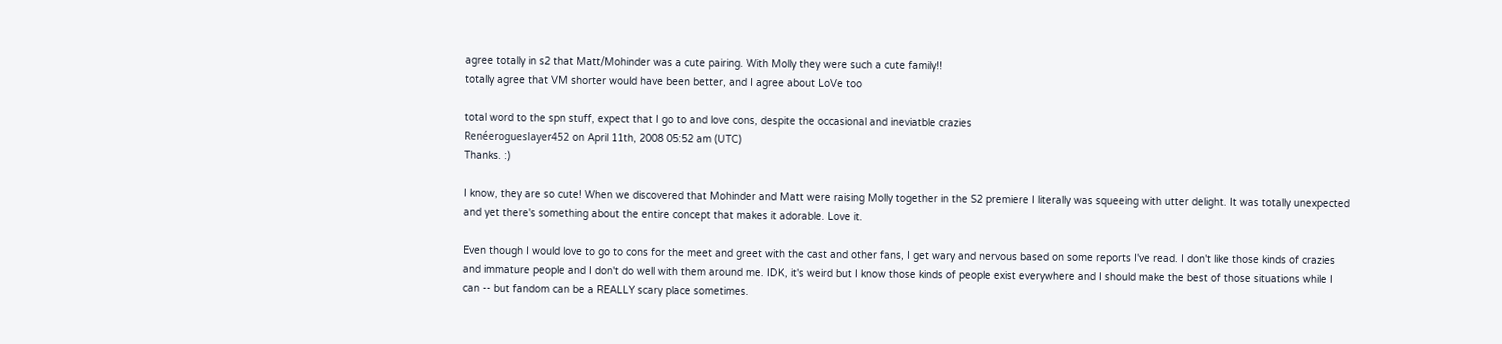agree totally in s2 that Matt/Mohinder was a cute pairing. With Molly they were such a cute family!!
totally agree that VM shorter would have been better, and I agree about LoVe too

total word to the spn stuff, expect that I go to and love cons, despite the occasional and ineviatble crazies
Renéerogueslayer452 on April 11th, 2008 05:52 am (UTC)
Thanks. :)

I know, they are so cute! When we discovered that Mohinder and Matt were raising Molly together in the S2 premiere I literally was squeeing with utter delight. It was totally unexpected and yet there's something about the entire concept that makes it adorable. Love it.

Even though I would love to go to cons for the meet and greet with the cast and other fans, I get wary and nervous based on some reports I've read. I don't like those kinds of crazies and immature people and I don't do well with them around me. IDK, it's weird but I know those kinds of people exist everywhere and I should make the best of those situations while I can -- but fandom can be a REALLY scary place sometimes.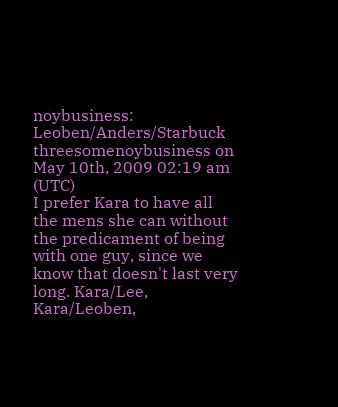noybusiness: Leoben/Anders/Starbuck threesomenoybusiness on May 10th, 2009 02:19 am (UTC)
I prefer Kara to have all the mens she can without the predicament of being with one guy, since we know that doesn't last very long. Kara/Lee, Kara/Leoben,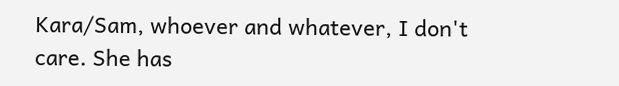Kara/Sam, whoever and whatever, I don't care. She has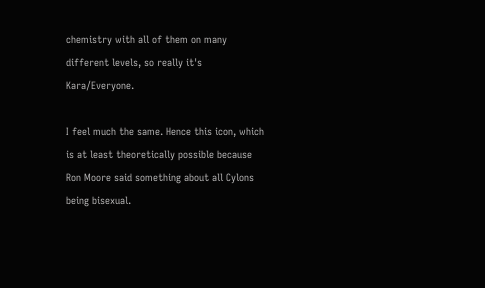chemistry with all of them on many different levels, so really it's Kara/Everyone.

I feel much the same. Hence this icon, which is at least theoretically possible because Ron Moore said something about all Cylons being bisexual.